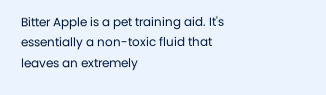Bitter Apple is a pet training aid. It's essentially a non-toxic fluid that leaves an extremely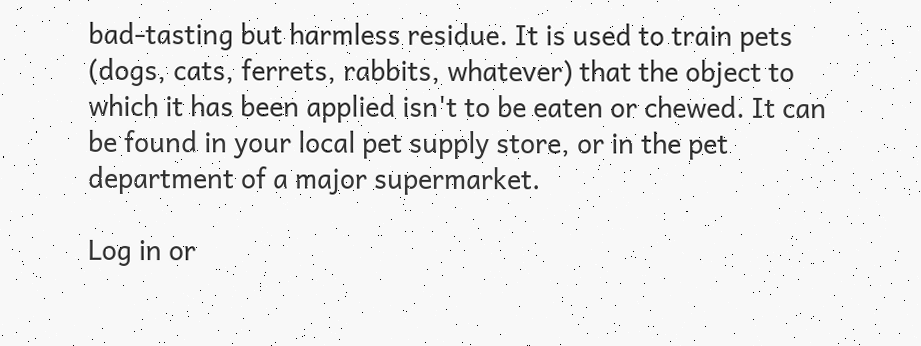bad-tasting but harmless residue. It is used to train pets (dogs, cats, ferrets, rabbits, whatever) that the object to which it has been applied isn't to be eaten or chewed. It can be found in your local pet supply store, or in the pet department of a major supermarket.

Log in or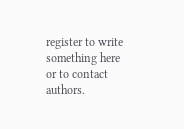register to write something here or to contact authors.